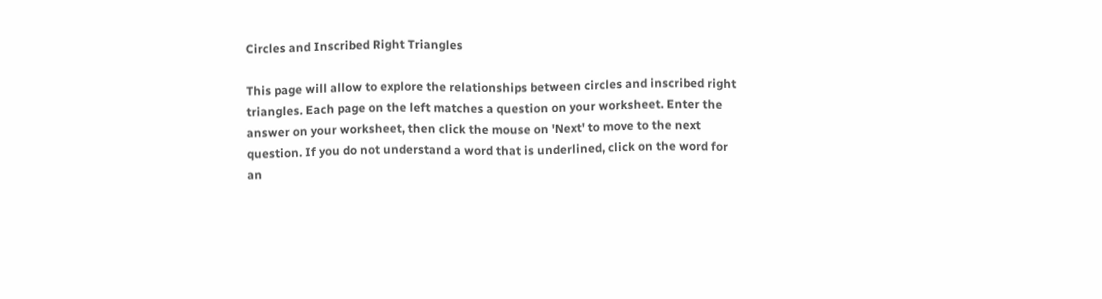Circles and Inscribed Right Triangles

This page will allow to explore the relationships between circles and inscribed right triangles. Each page on the left matches a question on your worksheet. Enter the answer on your worksheet, then click the mouse on 'Next' to move to the next question. If you do not understand a word that is underlined, click on the word for an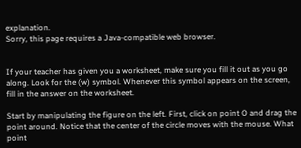explanation.
Sorry, this page requires a Java-compatible web browser.


If your teacher has given you a worksheet, make sure you fill it out as you go along. Look for the (w) symbol. Whenever this symbol appears on the screen, fill in the answer on the worksheet.

Start by manipulating the figure on the left. First, click on point O and drag the point around. Notice that the center of the circle moves with the mouse. What point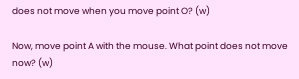does not move when you move point O? (w)

Now, move point A with the mouse. What point does not move now? (w)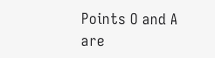Points O and A are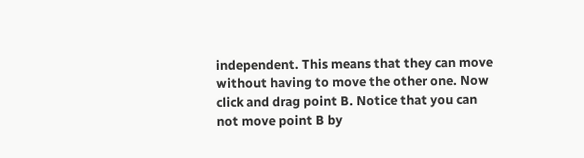independent. This means that they can move without having to move the other one. Now click and drag point B. Notice that you can not move point B by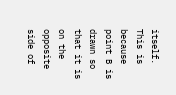itself. This is because point B is drawn so that it is on the opposite side of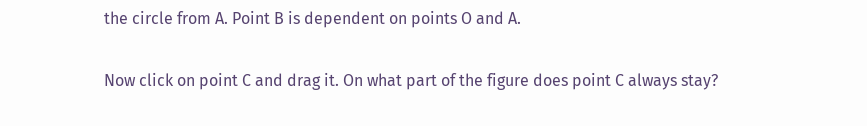the circle from A. Point B is dependent on points O and A.

Now click on point C and drag it. On what part of the figure does point C always stay?